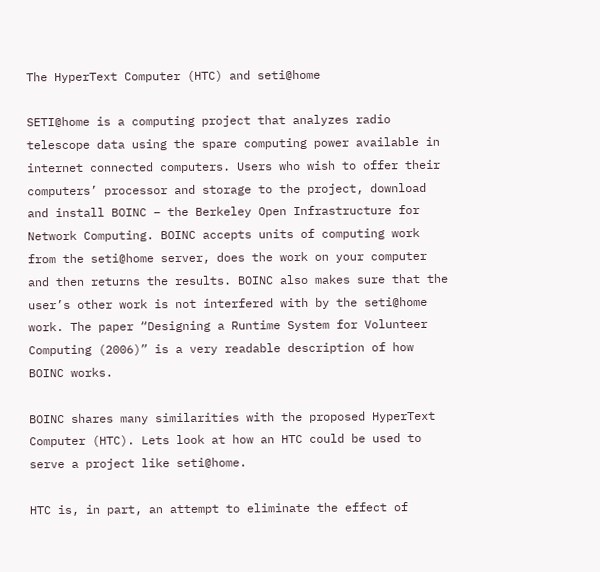The HyperText Computer (HTC) and seti@home

SETI@home is a computing project that analyzes radio telescope data using the spare computing power available in internet connected computers. Users who wish to offer their computers’ processor and storage to the project, download and install BOINC – the Berkeley Open Infrastructure for Network Computing. BOINC accepts units of computing work from the seti@home server, does the work on your computer and then returns the results. BOINC also makes sure that the user’s other work is not interfered with by the seti@home work. The paper “Designing a Runtime System for Volunteer Computing (2006)” is a very readable description of how BOINC works.

BOINC shares many similarities with the proposed HyperText Computer (HTC). Lets look at how an HTC could be used to serve a project like seti@home.

HTC is, in part, an attempt to eliminate the effect of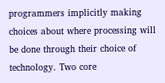programmers implicitly making choices about where processing will be done through their choice of technology. Two core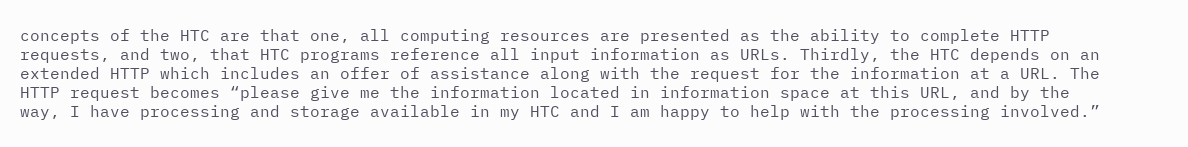concepts of the HTC are that one, all computing resources are presented as the ability to complete HTTP requests, and two, that HTC programs reference all input information as URLs. Thirdly, the HTC depends on an extended HTTP which includes an offer of assistance along with the request for the information at a URL. The HTTP request becomes “please give me the information located in information space at this URL, and by the way, I have processing and storage available in my HTC and I am happy to help with the processing involved.”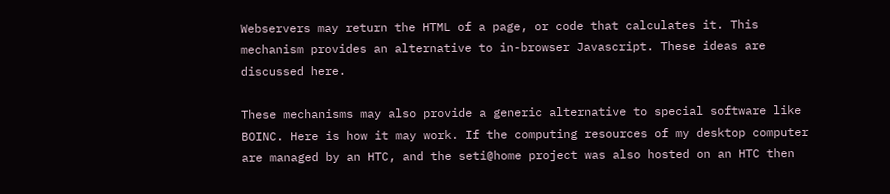Webservers may return the HTML of a page, or code that calculates it. This mechanism provides an alternative to in-browser Javascript. These ideas are discussed here.

These mechanisms may also provide a generic alternative to special software like BOINC. Here is how it may work. If the computing resources of my desktop computer are managed by an HTC, and the seti@home project was also hosted on an HTC then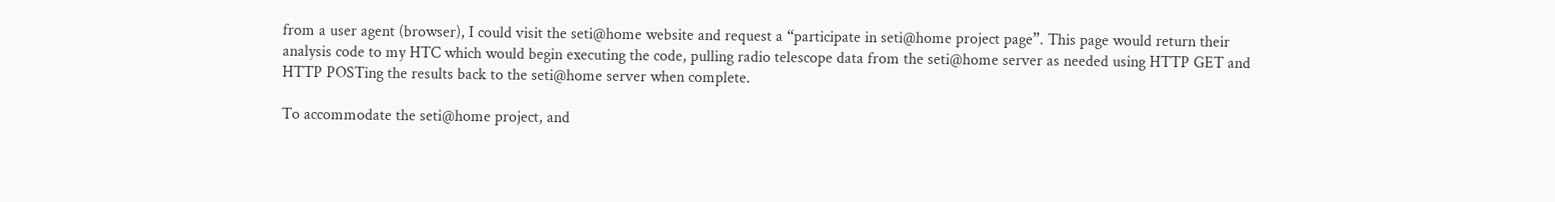from a user agent (browser), I could visit the seti@home website and request a “participate in seti@home project page”. This page would return their analysis code to my HTC which would begin executing the code, pulling radio telescope data from the seti@home server as needed using HTTP GET and HTTP POSTing the results back to the seti@home server when complete.

To accommodate the seti@home project, and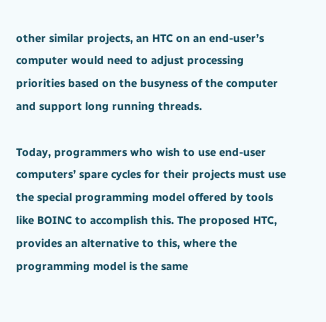other similar projects, an HTC on an end-user’s computer would need to adjust processing priorities based on the busyness of the computer and support long running threads.

Today, programmers who wish to use end-user computers’ spare cycles for their projects must use the special programming model offered by tools like BOINC to accomplish this. The proposed HTC, provides an alternative to this, where the programming model is the same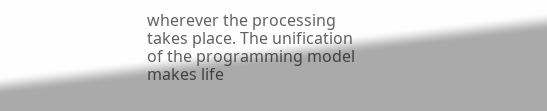wherever the processing takes place. The unification of the programming model makes life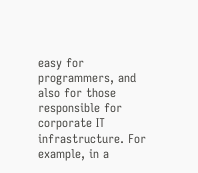easy for programmers, and also for those responsible for corporate IT infrastructure. For example, in a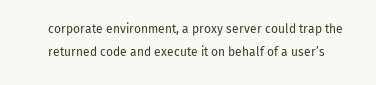corporate environment, a proxy server could trap the returned code and execute it on behalf of a user’s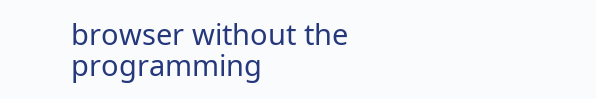browser without the programming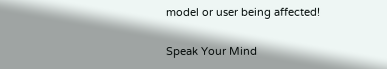model or user being affected!

Speak Your Mind